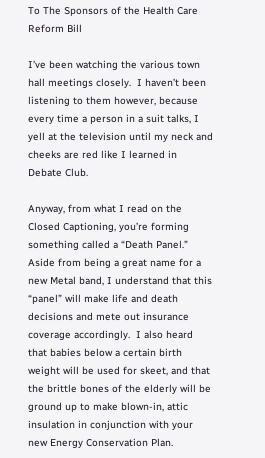To The Sponsors of the Health Care Reform Bill

I’ve been watching the various town hall meetings closely.  I haven’t been listening to them however, because every time a person in a suit talks, I yell at the television until my neck and cheeks are red like I learned in Debate Club.

Anyway, from what I read on the Closed Captioning, you’re forming something called a “Death Panel.”  Aside from being a great name for a new Metal band, I understand that this “panel” will make life and death decisions and mete out insurance coverage accordingly.  I also heard that babies below a certain birth weight will be used for skeet, and that the brittle bones of the elderly will be ground up to make blown-in, attic insulation in conjunction with your new Energy Conservation Plan.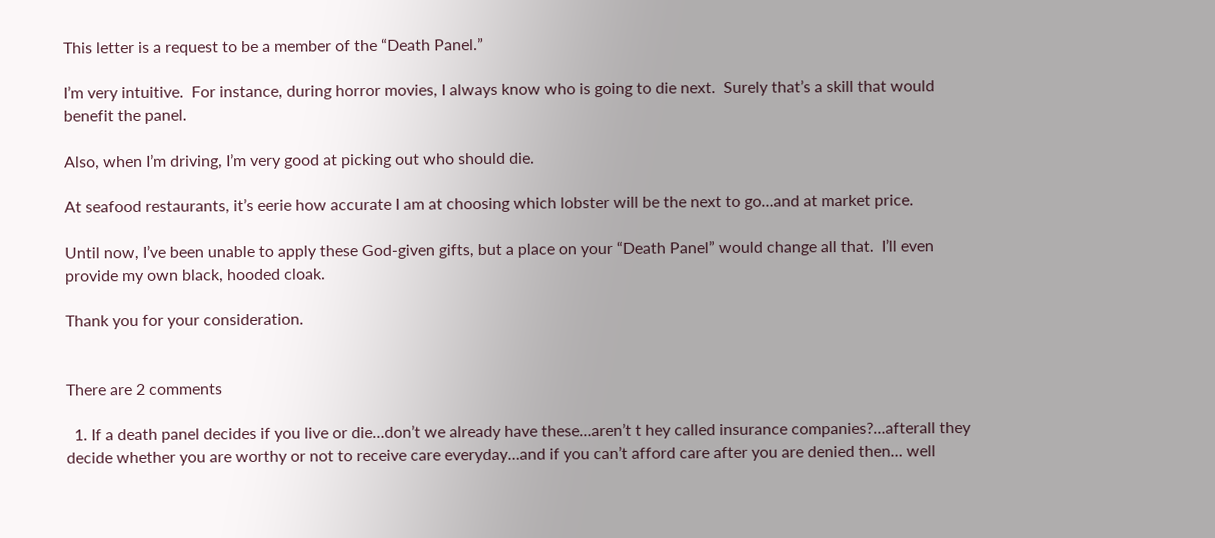This letter is a request to be a member of the “Death Panel.”

I’m very intuitive.  For instance, during horror movies, I always know who is going to die next.  Surely that’s a skill that would benefit the panel.

Also, when I’m driving, I’m very good at picking out who should die.

At seafood restaurants, it’s eerie how accurate I am at choosing which lobster will be the next to go…and at market price.

Until now, I’ve been unable to apply these God-given gifts, but a place on your “Death Panel” would change all that.  I’ll even provide my own black, hooded cloak.

Thank you for your consideration.


There are 2 comments

  1. If a death panel decides if you live or die…don’t we already have these…aren’t t hey called insurance companies?…afterall they decide whether you are worthy or not to receive care everyday…and if you can’t afford care after you are denied then… well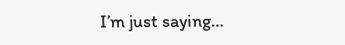I’m just saying…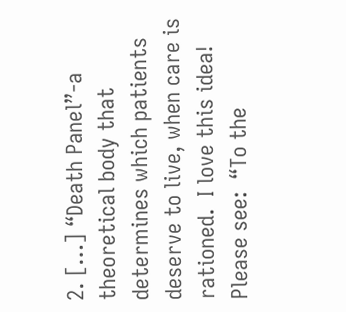2. […] “Death Panel”-a theoretical body that determines which patients deserve to live, when care is rationed.  I love this idea!  Please see:  “To the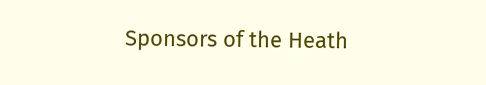Sponsors of the Heath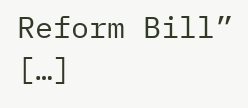Reform Bill” […]